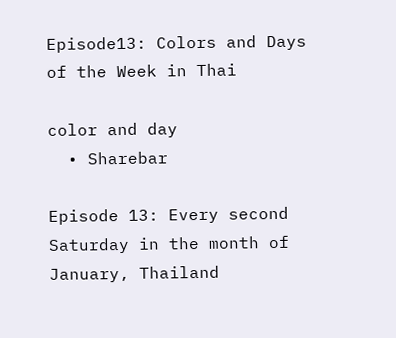Episode13: Colors and Days of the Week in Thai

color and day
  • Sharebar

Episode 13: Every second Saturday in the month of January, Thailand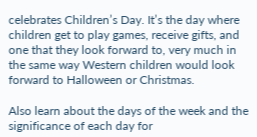celebrates Children’s Day. It’s the day where children get to play games, receive gifts, and one that they look forward to, very much in the same way Western children would look forward to Halloween or Christmas.

Also learn about the days of the week and the significance of each day for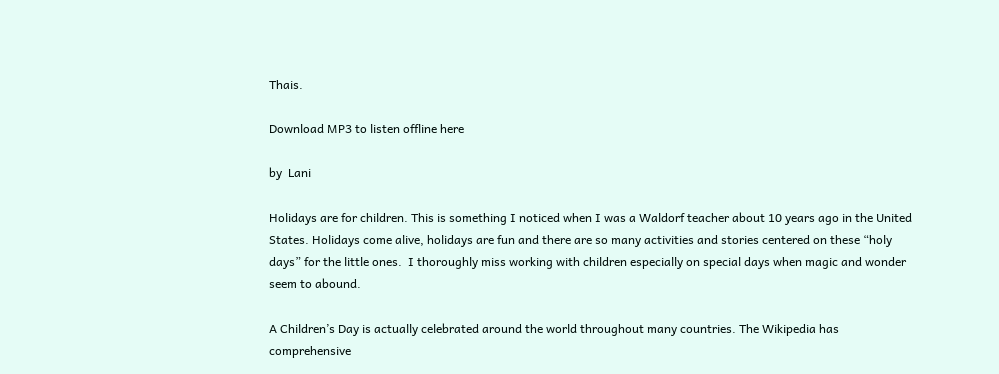Thais.

Download MP3 to listen offline here

by  Lani

Holidays are for children. This is something I noticed when I was a Waldorf teacher about 10 years ago in the United States. Holidays come alive, holidays are fun and there are so many activities and stories centered on these “holy days” for the little ones.  I thoroughly miss working with children especially on special days when magic and wonder seem to abound.

A Children’s Day is actually celebrated around the world throughout many countries. The Wikipedia has comprehensive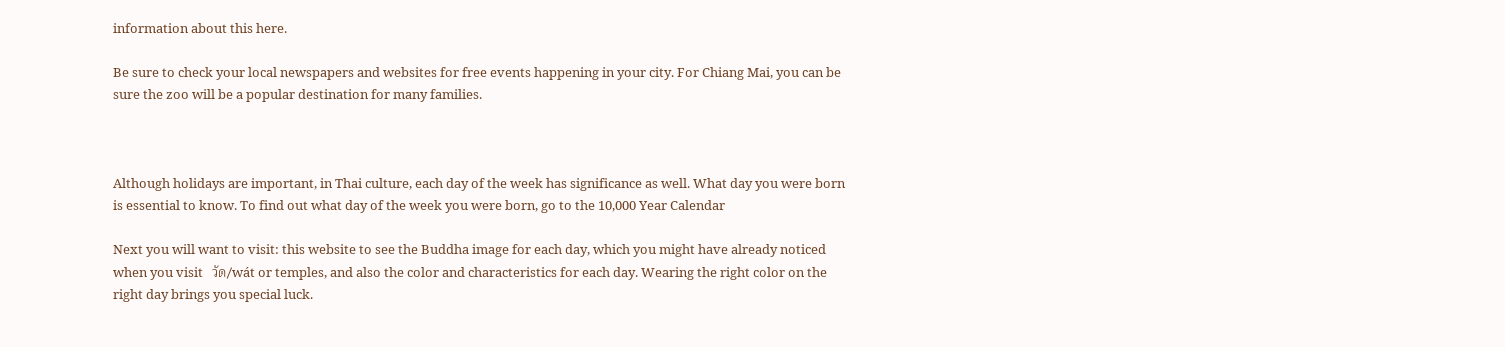information about this here.

Be sure to check your local newspapers and websites for free events happening in your city. For Chiang Mai, you can be sure the zoo will be a popular destination for many families.



Although holidays are important, in Thai culture, each day of the week has significance as well. What day you were born is essential to know. To find out what day of the week you were born, go to the 10,000 Year Calendar

Next you will want to visit: this website to see the Buddha image for each day, which you might have already noticed when you visit   วัด/wát or temples, and also the color and characteristics for each day. Wearing the right color on the right day brings you special luck.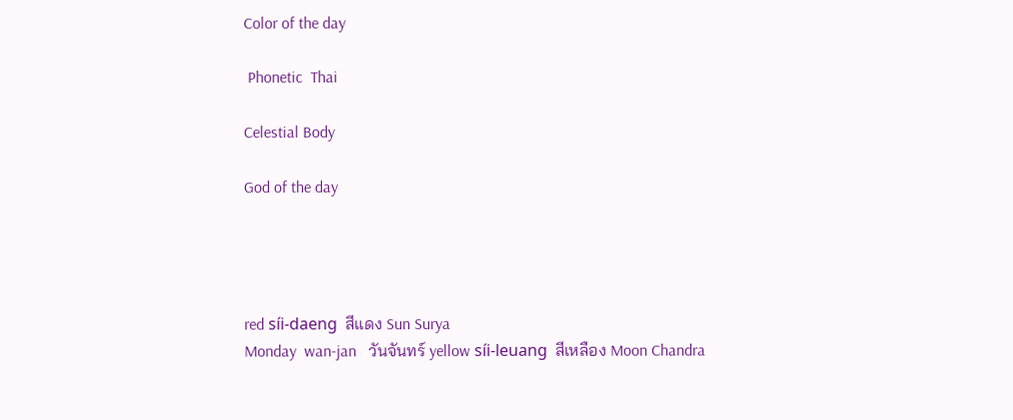Color of the day

 Phonetic  Thai

Celestial Body

God of the day




red síi-daeng  สีแดง Sun Surya
Monday  wan-jan   วันจันทร์ yellow síi-leuang  สีเหลือง Moon Chandra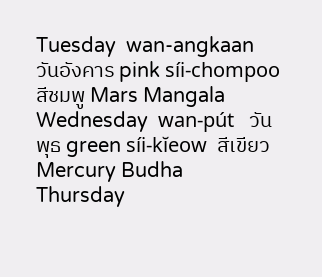Tuesday  wan-angkaan   วันอังคาร pink síi-chompoo สีชมพู Mars Mangala
Wednesday  wan-pút   วันพุธ green síi-kĭeow  สีเขียว Mercury Budha
Thursday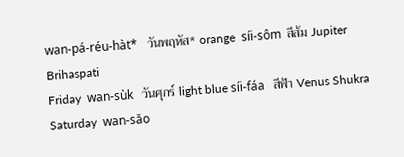wan-pá-réu-hàt*   วันพฤหัส* orange  síi-sôm  สีส้ม Jupiter Brihaspati
Friday  wan-sùk   วันศุกร์ light blue síi-fáa   สีฟ้า Venus Shukra
Saturday  wan-săo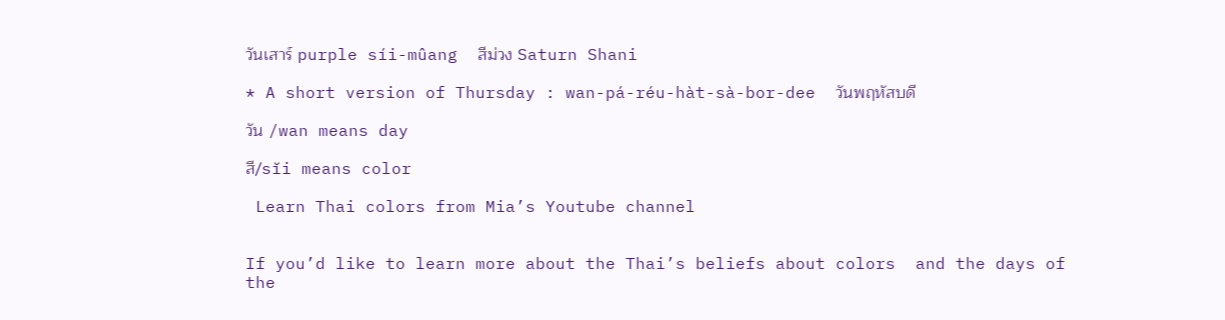วันเสาร์ purple síi-mûang  สีม่วง Saturn Shani

* A short version of Thursday : wan-pá-réu-hàt-sà-bor-dee  วันพฤหัสบดี

วัน /wan means day

สี/sĭi means color

 Learn Thai colors from Mia’s Youtube channel


If you’d like to learn more about the Thai’s beliefs about colors  and the days of the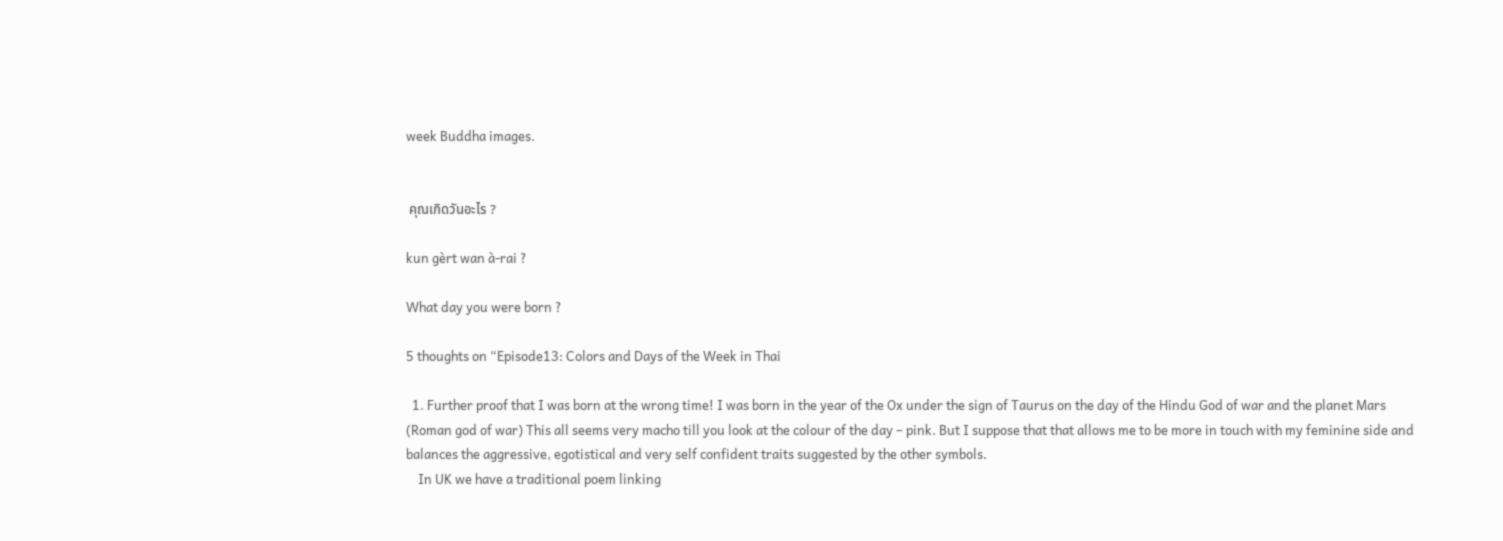week Buddha images.


 คุณเกิดวันอะไร ?

kun gèrt wan à-rai ?

What day you were born ?

5 thoughts on “Episode13: Colors and Days of the Week in Thai

  1. Further proof that I was born at the wrong time! I was born in the year of the Ox under the sign of Taurus on the day of the Hindu God of war and the planet Mars (Roman god of war) This all seems very macho till you look at the colour of the day – pink. But I suppose that that allows me to be more in touch with my feminine side and balances the aggressive, egotistical and very self confident traits suggested by the other symbols.
    In UK we have a traditional poem linking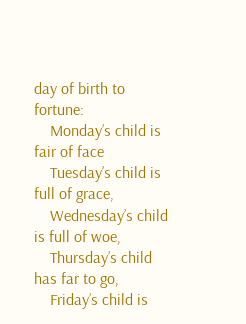day of birth to fortune:
    Monday’s child is fair of face
    Tuesday’s child is full of grace,
    Wednesday’s child is full of woe,
    Thursday’s child has far to go,
    Friday’s child is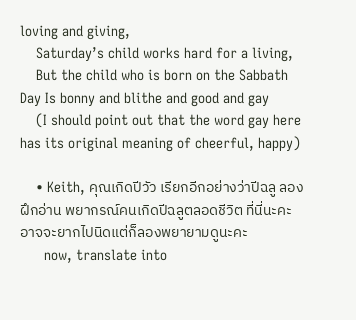loving and giving,
    Saturday’s child works hard for a living,
    But the child who is born on the Sabbath Day Is bonny and blithe and good and gay
    (I should point out that the word gay here has its original meaning of cheerful, happy)

    • Keith, คุณเกิดปีวัว เรียกอีกอย่างว่าปีฉลู ลองฝึกอ่าน พยากรณ์คนเกิดปีฉลูตลอดชีวิต ที่นี่นะคะ อาจจะยากไปนิดแต่ก็ลองพยายามดูนะคะ
      now, translate into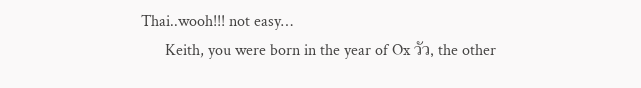Thai..wooh!!! not easy…
      Keith, you were born in the year of Ox วัว, the other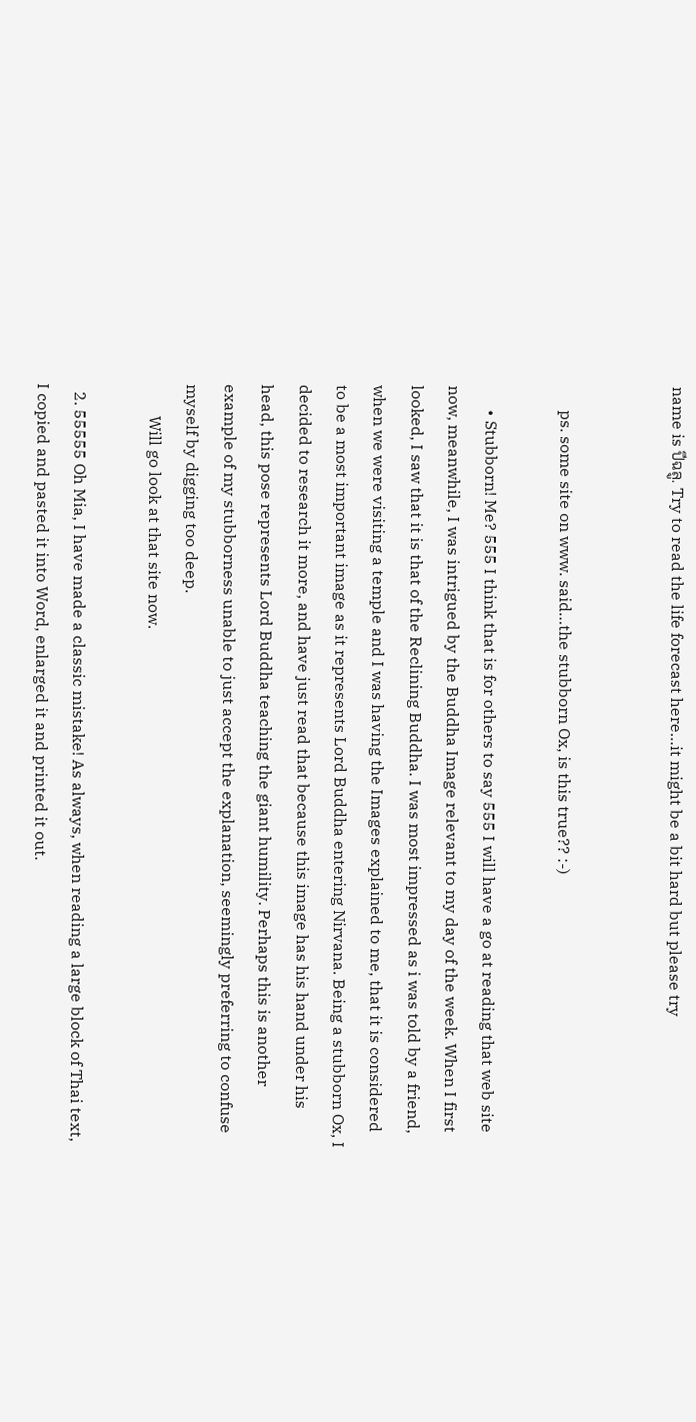name is ปีฉลู. Try to read the life forecast here…it might be a bit hard but please try


      ps. some site on www. said…the stubborn Ox, is this true?? :-)

      • Stubborn! Me? 555 I think that is for others to say 555 I will have a go at reading that web site now, meanwhile, I was intrigued by the Buddha Image relevant to my day of the week. When I first looked, I saw that it is that of the Reclining Buddha. I was most impressed as i was told by a friend, when we were visiting a temple and I was having the Images explained to me, that it is considered to be a most important image as it represents Lord Buddha entering Nirvana. Being a stubborn Ox, I decided to research it more, and have just read that because this image has his hand under his head, this pose represents Lord Buddha teaching the giant humility. Perhaps this is another example of my stubborness unable to just accept the explanation, seemingly preferring to confuse myself by digging too deep.
        Will go look at that site now.

  2. 55555 Oh Mia, I have made a classic mistake! As always, when reading a large block of Thai text, I copied and pasted it into Word, enlarged it and printed it out.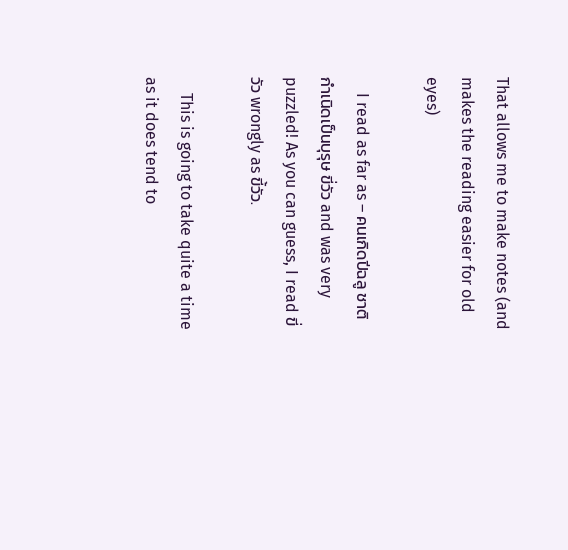That allows me to make notes (and makes the reading easier for old eyes)

    I read as far as – คนเกิดปีฉลู ชาติกำเนิดเป็นบุรุษ ขี่วัว and was very puzzled! As you can guess, I read ขี่วัว wrongly as ขี้วัว.

    This is going to take quite a time as it does tend to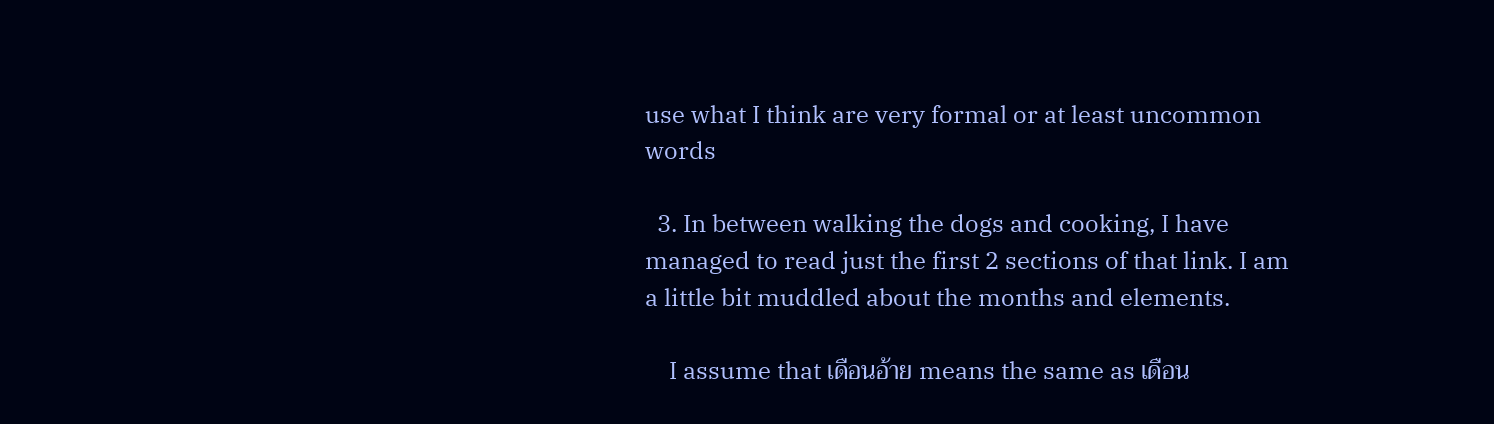use what I think are very formal or at least uncommon words

  3. In between walking the dogs and cooking, I have managed to read just the first 2 sections of that link. I am a little bit muddled about the months and elements.

    I assume that เดือนอ้าย means the same as เดือน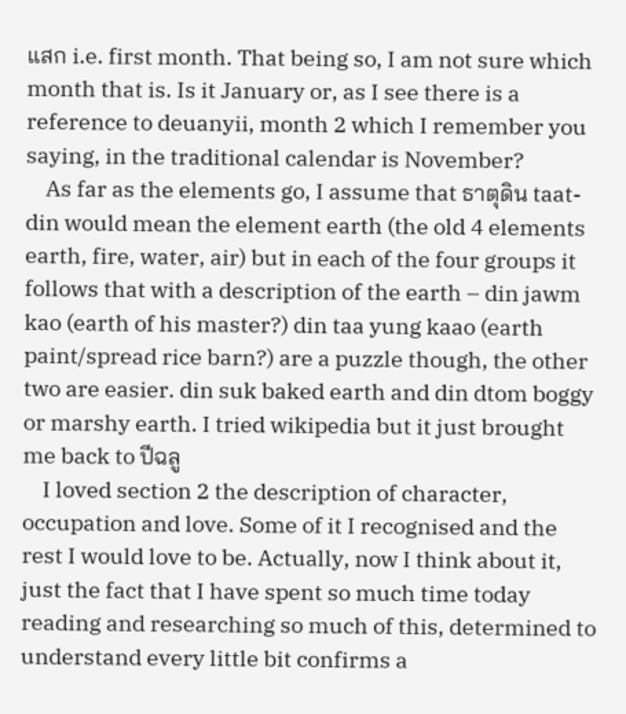แสก i.e. first month. That being so, I am not sure which month that is. Is it January or, as I see there is a reference to deuanyii, month 2 which I remember you saying, in the traditional calendar is November?
    As far as the elements go, I assume that ธาตุดิน taat-din would mean the element earth (the old 4 elements earth, fire, water, air) but in each of the four groups it follows that with a description of the earth – din jawm kao (earth of his master?) din taa yung kaao (earth paint/spread rice barn?) are a puzzle though, the other two are easier. din suk baked earth and din dtom boggy or marshy earth. I tried wikipedia but it just brought me back to ปีฉลู
    I loved section 2 the description of character, occupation and love. Some of it I recognised and the rest I would love to be. Actually, now I think about it, just the fact that I have spent so much time today reading and researching so much of this, determined to understand every little bit confirms a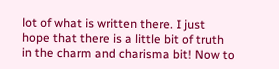lot of what is written there. I just hope that there is a little bit of truth in the charm and charisma bit! Now to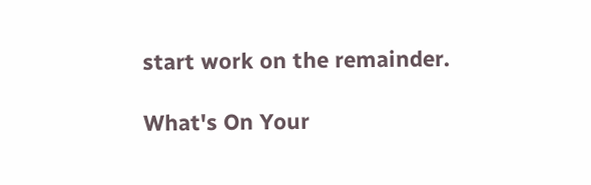start work on the remainder.

What's On Your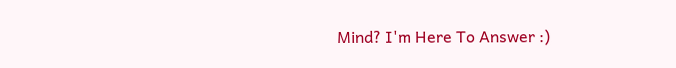Mind? I'm Here To Answer :)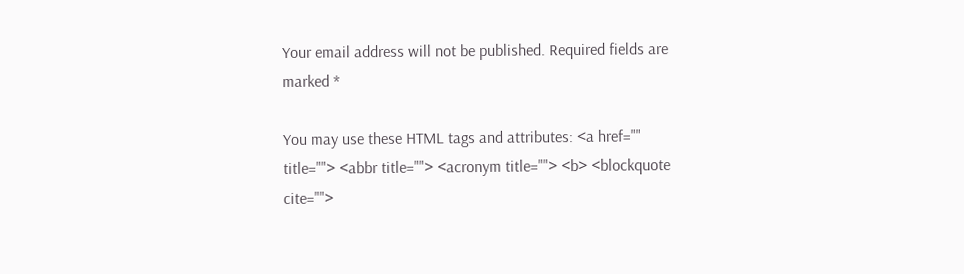Your email address will not be published. Required fields are marked *

You may use these HTML tags and attributes: <a href="" title=""> <abbr title=""> <acronym title=""> <b> <blockquote cite="">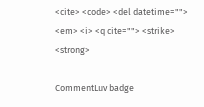<cite> <code> <del datetime=""> <em> <i> <q cite=""> <strike> <strong>

CommentLuv badge